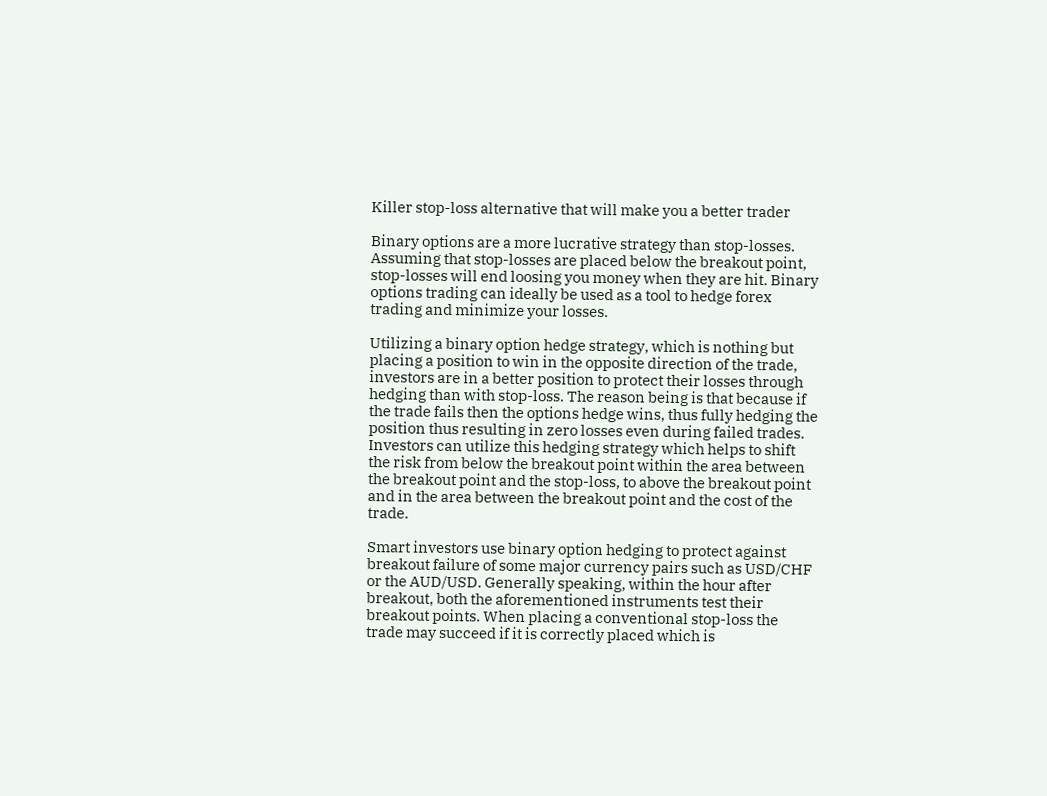Killer stop-loss alternative that will make you a better trader

Binary options are a more lucrative strategy than stop-losses. Assuming that stop-losses are placed below the breakout point, stop-losses will end loosing you money when they are hit. Binary options trading can ideally be used as a tool to hedge forex trading and minimize your losses.

Utilizing a binary option hedge strategy, which is nothing but placing a position to win in the opposite direction of the trade, investors are in a better position to protect their losses through hedging than with stop-loss. The reason being is that because if the trade fails then the options hedge wins, thus fully hedging the position thus resulting in zero losses even during failed trades. Investors can utilize this hedging strategy which helps to shift the risk from below the breakout point within the area between the breakout point and the stop-loss, to above the breakout point and in the area between the breakout point and the cost of the trade.

Smart investors use binary option hedging to protect against breakout failure of some major currency pairs such as USD/CHF or the AUD/USD. Generally speaking, within the hour after breakout, both the aforementioned instruments test their breakout points. When placing a conventional stop-loss the trade may succeed if it is correctly placed which is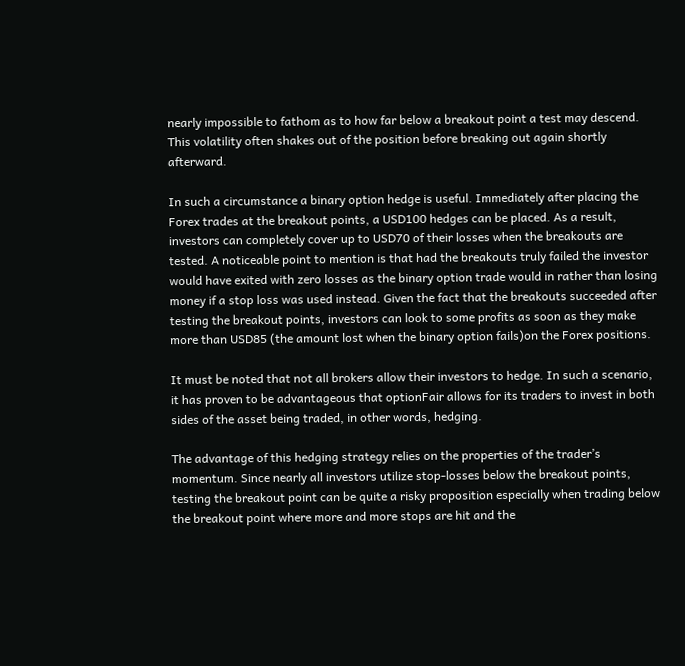nearly impossible to fathom as to how far below a breakout point a test may descend. This volatility often shakes out of the position before breaking out again shortly afterward.

In such a circumstance a binary option hedge is useful. Immediately after placing the Forex trades at the breakout points, a USD100 hedges can be placed. As a result, investors can completely cover up to USD70 of their losses when the breakouts are tested. A noticeable point to mention is that had the breakouts truly failed the investor would have exited with zero losses as the binary option trade would in rather than losing money if a stop loss was used instead. Given the fact that the breakouts succeeded after testing the breakout points, investors can look to some profits as soon as they make more than USD85 (the amount lost when the binary option fails)on the Forex positions.

It must be noted that not all brokers allow their investors to hedge. In such a scenario, it has proven to be advantageous that optionFair allows for its traders to invest in both sides of the asset being traded, in other words, hedging.

The advantage of this hedging strategy relies on the properties of the trader’s momentum. Since nearly all investors utilize stop-losses below the breakout points, testing the breakout point can be quite a risky proposition especially when trading below the breakout point where more and more stops are hit and the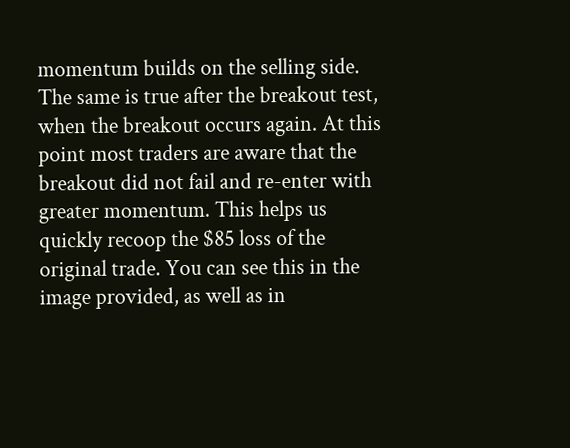momentum builds on the selling side. The same is true after the breakout test, when the breakout occurs again. At this point most traders are aware that the breakout did not fail and re-enter with greater momentum. This helps us quickly recoop the $85 loss of the original trade. You can see this in the image provided, as well as in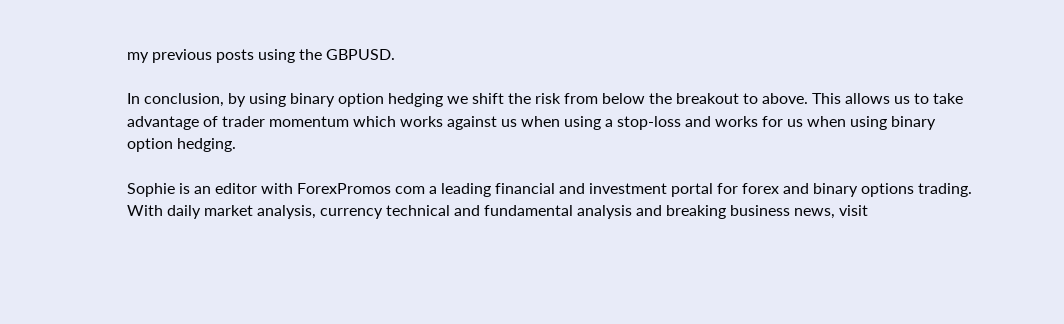my previous posts using the GBPUSD.

In conclusion, by using binary option hedging we shift the risk from below the breakout to above. This allows us to take advantage of trader momentum which works against us when using a stop-loss and works for us when using binary option hedging.

Sophie is an editor with ForexPromos com a leading financial and investment portal for forex and binary options trading. With daily market analysis, currency technical and fundamental analysis and breaking business news, visit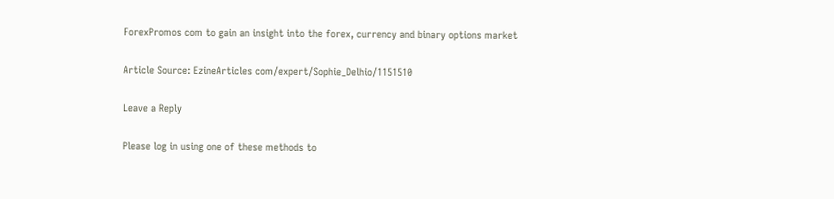ForexPromos com to gain an insight into the forex, currency and binary options market

Article Source: EzineArticles com/expert/Sophie_Delhio/1151510

Leave a Reply

Please log in using one of these methods to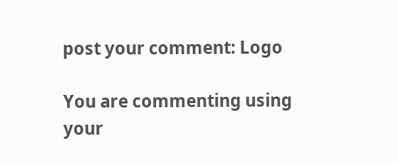post your comment: Logo

You are commenting using your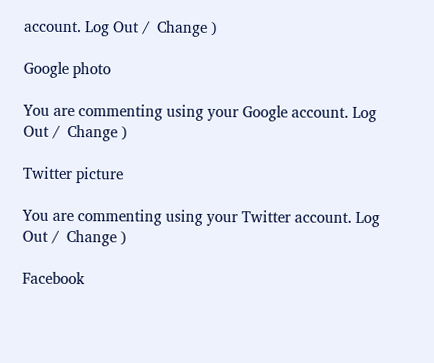account. Log Out /  Change )

Google photo

You are commenting using your Google account. Log Out /  Change )

Twitter picture

You are commenting using your Twitter account. Log Out /  Change )

Facebook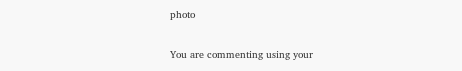photo

You are commenting using your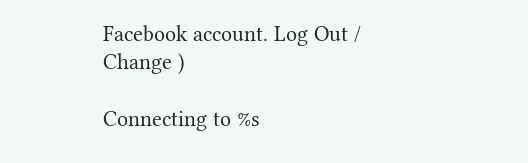Facebook account. Log Out /  Change )

Connecting to %s